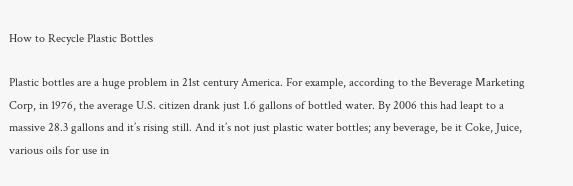How to Recycle Plastic Bottles

Plastic bottles are a huge problem in 21st century America. For example, according to the Beverage Marketing Corp, in 1976, the average U.S. citizen drank just 1.6 gallons of bottled water. By 2006 this had leapt to a massive 28.3 gallons and it’s rising still. And it’s not just plastic water bottles; any beverage, be it Coke, Juice, various oils for use in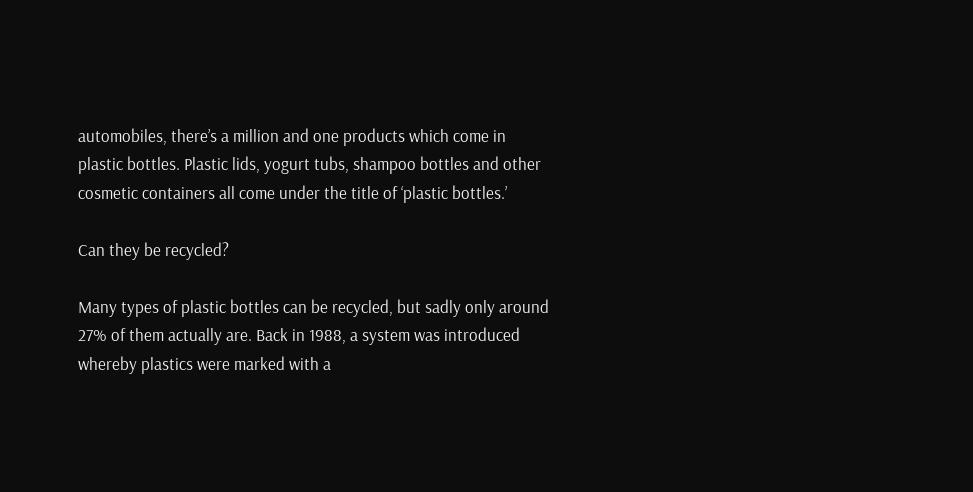automobiles, there’s a million and one products which come in plastic bottles. Plastic lids, yogurt tubs, shampoo bottles and other cosmetic containers all come under the title of ‘plastic bottles.’

Can they be recycled?

Many types of plastic bottles can be recycled, but sadly only around 27% of them actually are. Back in 1988, a system was introduced whereby plastics were marked with a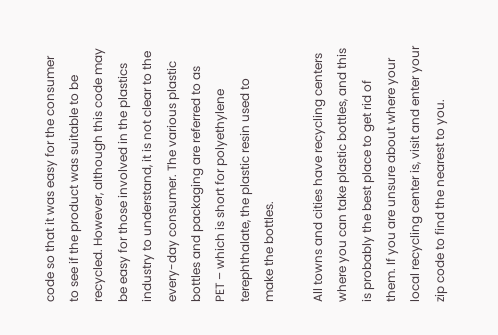code so that it was easy for the consumer to see if the product was suitable to be recycled. However, although this code may be easy for those involved in the plastics industry to understand, it is not clear to the every-day consumer. The various plastic bottles and packaging are referred to as PET – which is short for polyethylene terephthalate, the plastic resin used to make the bottles.

All towns and cities have recycling centers where you can take plastic bottles, and this is probably the best place to get rid of them. If you are unsure about where your local recycling center is, visit and enter your zip code to find the nearest to you.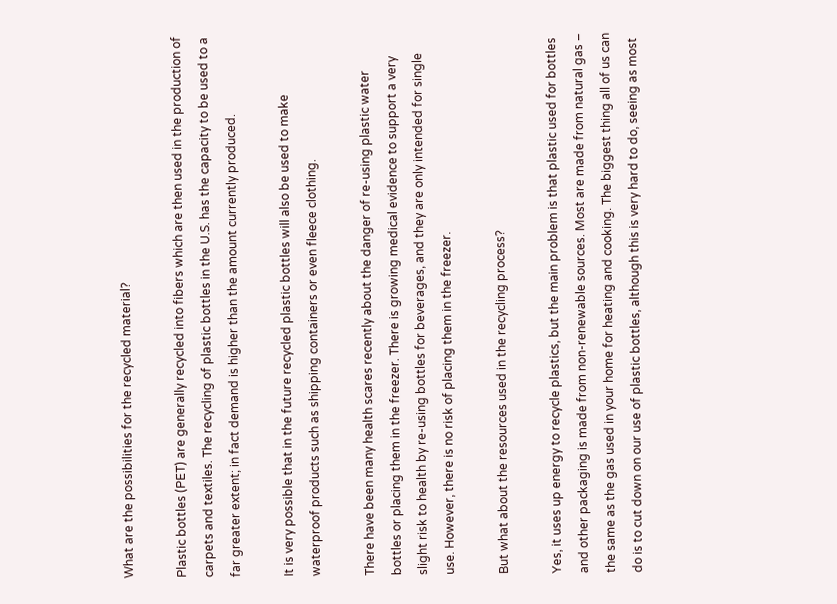What are the possibilities for the recycled material?

Plastic bottles (PET) are generally recycled into fibers which are then used in the production of carpets and textiles. The recycling of plastic bottles in the U.S. has the capacity to be used to a far greater extent; in fact demand is higher than the amount currently produced.

It is very possible that in the future recycled plastic bottles will also be used to make waterproof products such as shipping containers or even fleece clothing.

There have been many health scares recently about the danger of re-using plastic water bottles or placing them in the freezer. There is growing medical evidence to support a very slight risk to health by re-using bottles for beverages, and they are only intended for single use. However, there is no risk of placing them in the freezer.

But what about the resources used in the recycling process?

Yes, it uses up energy to recycle plastics, but the main problem is that plastic used for bottles and other packaging is made from non-renewable sources. Most are made from natural gas – the same as the gas used in your home for heating and cooking. The biggest thing all of us can do is to cut down on our use of plastic bottles, although this is very hard to do, seeing as most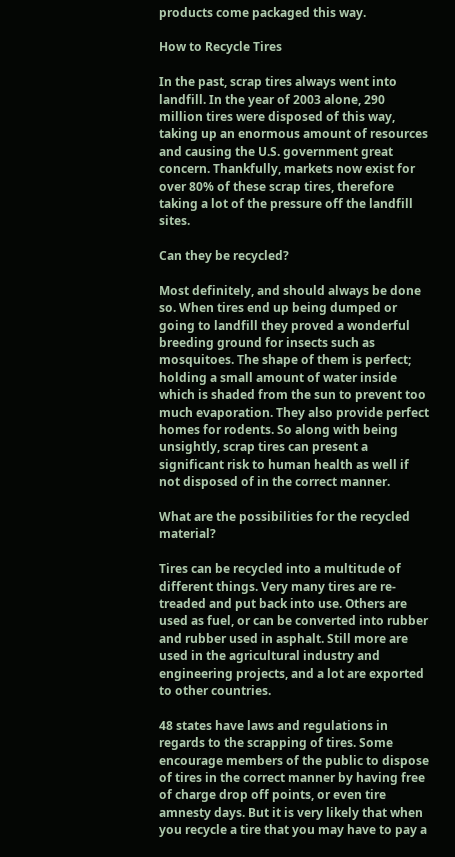products come packaged this way.

How to Recycle Tires

In the past, scrap tires always went into landfill. In the year of 2003 alone, 290 million tires were disposed of this way, taking up an enormous amount of resources and causing the U.S. government great concern. Thankfully, markets now exist for over 80% of these scrap tires, therefore taking a lot of the pressure off the landfill sites.

Can they be recycled?

Most definitely, and should always be done so. When tires end up being dumped or going to landfill they proved a wonderful breeding ground for insects such as mosquitoes. The shape of them is perfect; holding a small amount of water inside which is shaded from the sun to prevent too much evaporation. They also provide perfect homes for rodents. So along with being unsightly, scrap tires can present a significant risk to human health as well if not disposed of in the correct manner.

What are the possibilities for the recycled material?

Tires can be recycled into a multitude of different things. Very many tires are re-treaded and put back into use. Others are used as fuel, or can be converted into rubber and rubber used in asphalt. Still more are used in the agricultural industry and engineering projects, and a lot are exported to other countries.

48 states have laws and regulations in regards to the scrapping of tires. Some encourage members of the public to dispose of tires in the correct manner by having free of charge drop off points, or even tire amnesty days. But it is very likely that when you recycle a tire that you may have to pay a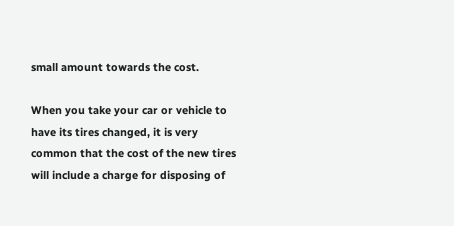small amount towards the cost.

When you take your car or vehicle to have its tires changed, it is very common that the cost of the new tires will include a charge for disposing of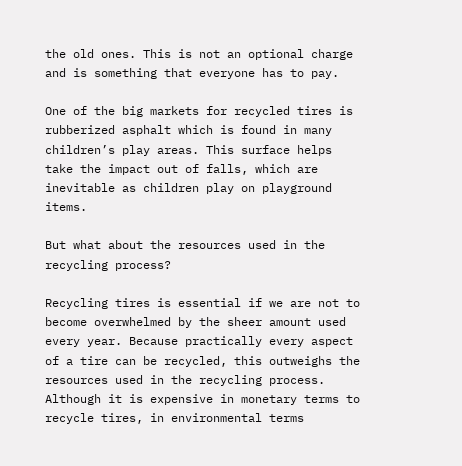the old ones. This is not an optional charge and is something that everyone has to pay.

One of the big markets for recycled tires is rubberized asphalt which is found in many children’s play areas. This surface helps take the impact out of falls, which are inevitable as children play on playground items.

But what about the resources used in the recycling process?

Recycling tires is essential if we are not to become overwhelmed by the sheer amount used every year. Because practically every aspect of a tire can be recycled, this outweighs the resources used in the recycling process. Although it is expensive in monetary terms to recycle tires, in environmental terms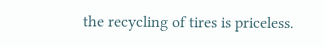the recycling of tires is priceless.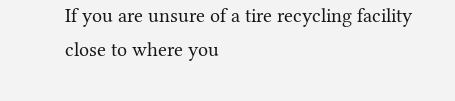If you are unsure of a tire recycling facility close to where you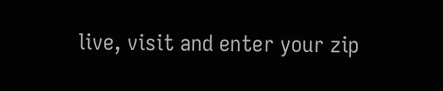live, visit and enter your zip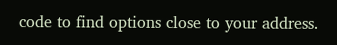code to find options close to your address.